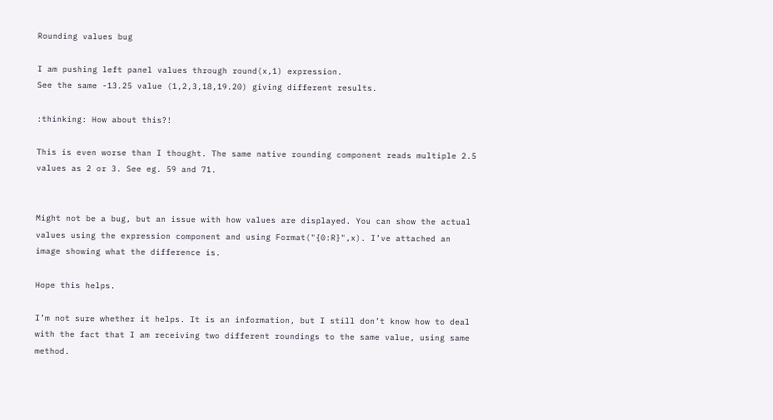Rounding values bug

I am pushing left panel values through round(x,1) expression.
See the same -13.25 value (1,2,3,18,19.20) giving different results.

:thinking: How about this?!

This is even worse than I thought. The same native rounding component reads multiple 2.5 values as 2 or 3. See eg. 59 and 71.


Might not be a bug, but an issue with how values are displayed. You can show the actual values using the expression component and using Format("{0:R}",x). I’ve attached an image showing what the difference is.

Hope this helps.

I’m not sure whether it helps. It is an information, but I still don’t know how to deal with the fact that I am receiving two different roundings to the same value, using same method.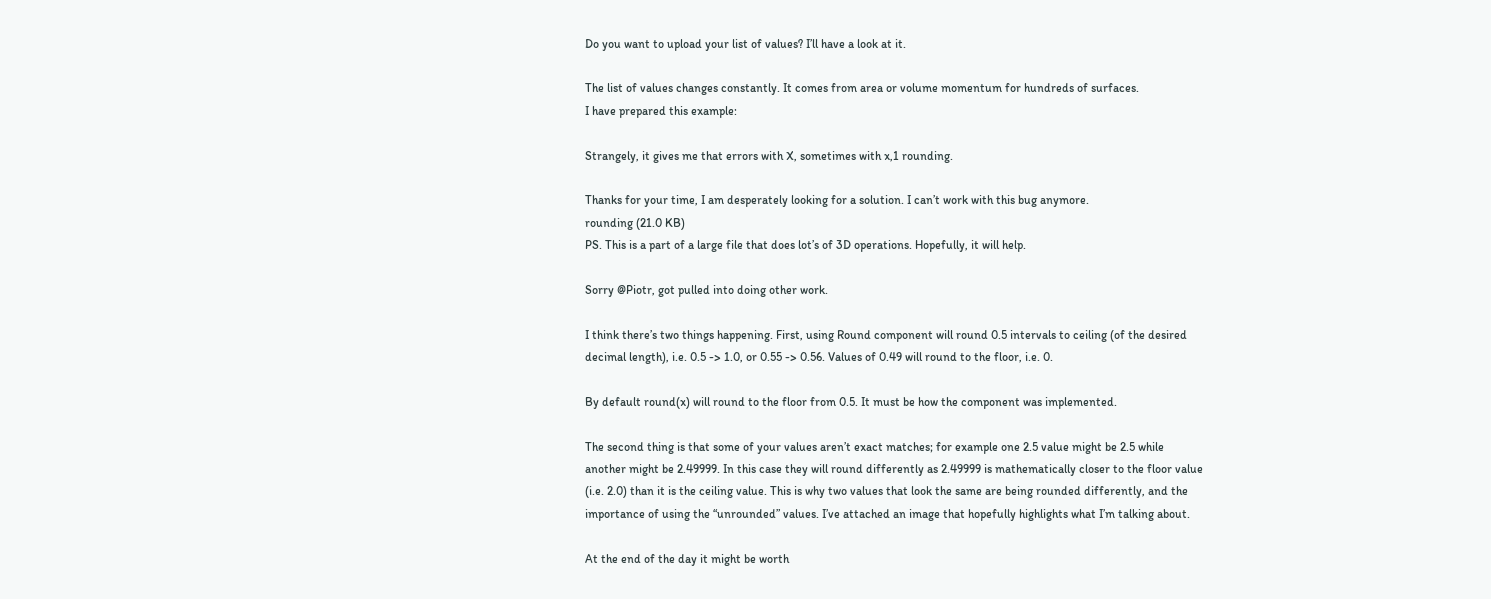Do you want to upload your list of values? I’ll have a look at it.

The list of values changes constantly. It comes from area or volume momentum for hundreds of surfaces.
I have prepared this example:

Strangely, it gives me that errors with X, sometimes with x,1 rounding.

Thanks for your time, I am desperately looking for a solution. I can’t work with this bug anymore.
rounding (21.0 KB)
PS. This is a part of a large file that does lot’s of 3D operations. Hopefully, it will help.

Sorry @Piotr, got pulled into doing other work.

I think there’s two things happening. First, using Round component will round 0.5 intervals to ceiling (of the desired decimal length), i.e. 0.5 -> 1.0, or 0.55 -> 0.56. Values of 0.49 will round to the floor, i.e. 0.

By default round(x) will round to the floor from 0.5. It must be how the component was implemented.

The second thing is that some of your values aren’t exact matches; for example one 2.5 value might be 2.5 while another might be 2.49999. In this case they will round differently as 2.49999 is mathematically closer to the floor value (i.e. 2.0) than it is the ceiling value. This is why two values that look the same are being rounded differently, and the importance of using the “unrounded” values. I’ve attached an image that hopefully highlights what I’m talking about.

At the end of the day it might be worth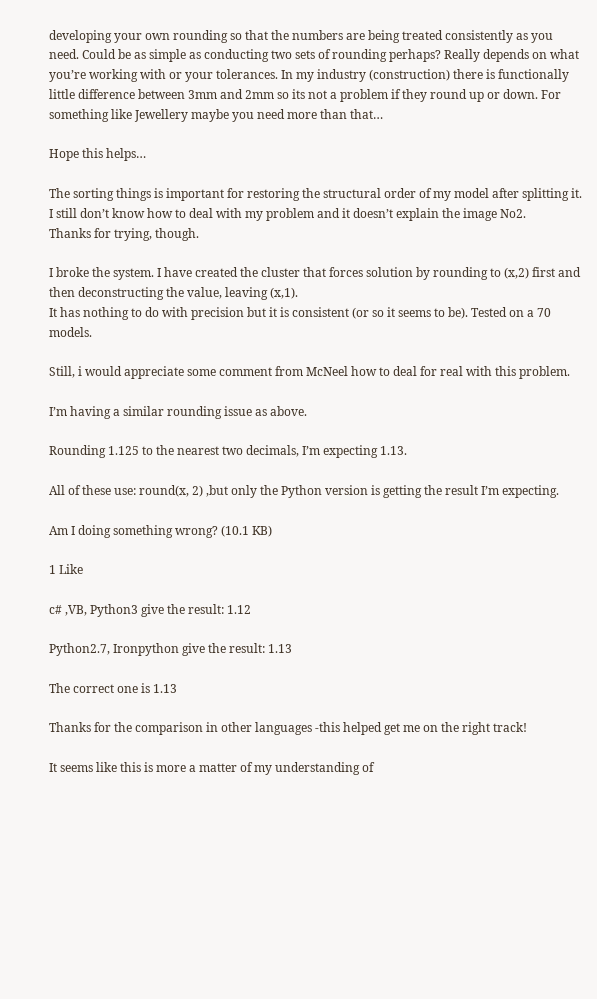developing your own rounding so that the numbers are being treated consistently as you need. Could be as simple as conducting two sets of rounding perhaps? Really depends on what you’re working with or your tolerances. In my industry (construction) there is functionally little difference between 3mm and 2mm so its not a problem if they round up or down. For something like Jewellery maybe you need more than that…

Hope this helps…

The sorting things is important for restoring the structural order of my model after splitting it.
I still don’t know how to deal with my problem and it doesn’t explain the image No2.
Thanks for trying, though.

I broke the system. I have created the cluster that forces solution by rounding to (x,2) first and then deconstructing the value, leaving (x,1).
It has nothing to do with precision but it is consistent (or so it seems to be). Tested on a 70 models.

Still, i would appreciate some comment from McNeel how to deal for real with this problem.

I’m having a similar rounding issue as above.

Rounding 1.125 to the nearest two decimals, I’m expecting 1.13.

All of these use: round(x, 2) ,but only the Python version is getting the result I’m expecting.

Am I doing something wrong? (10.1 KB)

1 Like

c# ,VB, Python3 give the result: 1.12

Python2.7, Ironpython give the result: 1.13

The correct one is 1.13

Thanks for the comparison in other languages -this helped get me on the right track!

It seems like this is more a matter of my understanding of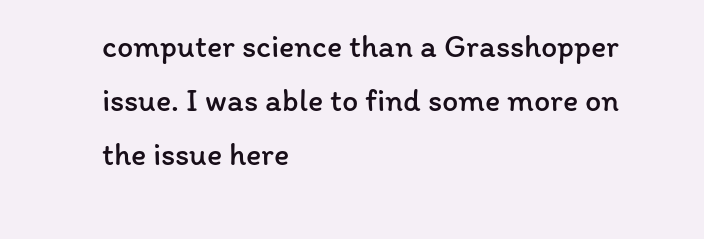computer science than a Grasshopper issue. I was able to find some more on the issue here